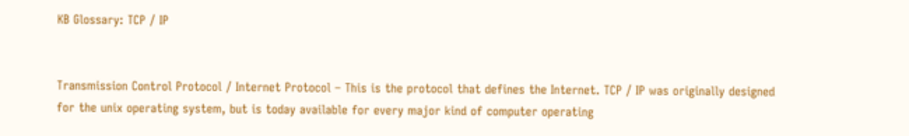KB Glossary: TCP / IP


Transmission Control Protocol / Internet Protocol – This is the protocol that defines the Internet. TCP / IP was originally designed for the unix operating system, but is today available for every major kind of computer operating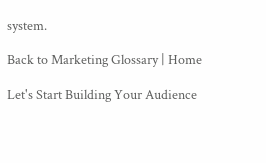system.

Back to Marketing Glossary | Home

Let's Start Building Your Audience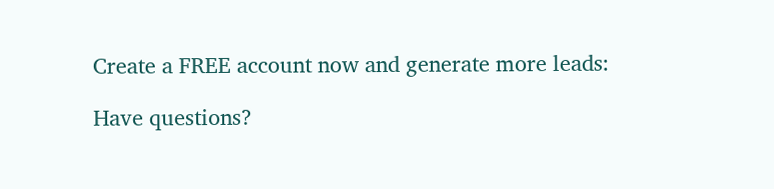Create a FREE account now and generate more leads:

Have questions?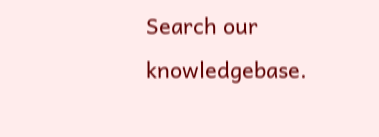Search our knowledgebase.